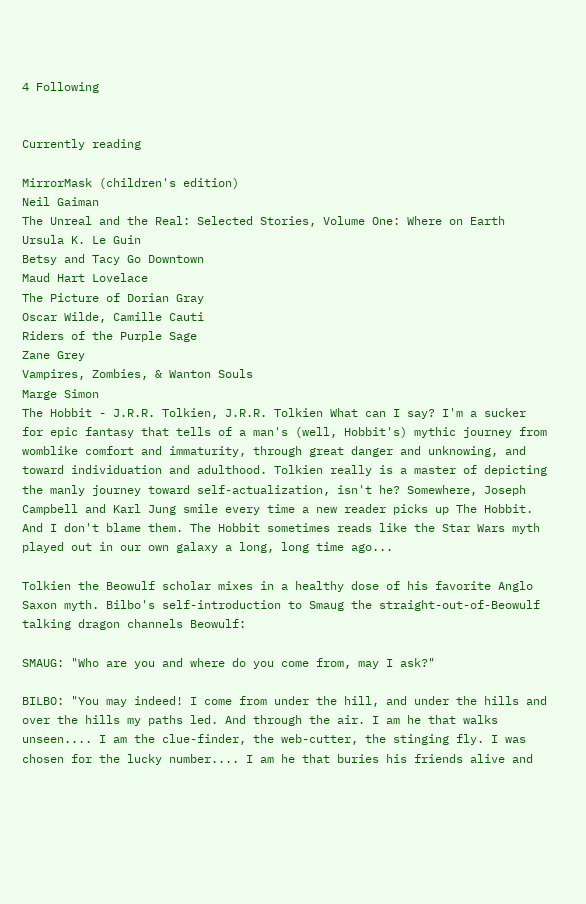4 Following


Currently reading

MirrorMask (children's edition)
Neil Gaiman
The Unreal and the Real: Selected Stories, Volume One: Where on Earth
Ursula K. Le Guin
Betsy and Tacy Go Downtown
Maud Hart Lovelace
The Picture of Dorian Gray
Oscar Wilde, Camille Cauti
Riders of the Purple Sage
Zane Grey
Vampires, Zombies, & Wanton Souls
Marge Simon
The Hobbit - J.R.R. Tolkien, J.R.R. Tolkien What can I say? I'm a sucker for epic fantasy that tells of a man's (well, Hobbit's) mythic journey from womblike comfort and immaturity, through great danger and unknowing, and toward individuation and adulthood. Tolkien really is a master of depicting the manly journey toward self-actualization, isn't he? Somewhere, Joseph Campbell and Karl Jung smile every time a new reader picks up The Hobbit. And I don't blame them. The Hobbit sometimes reads like the Star Wars myth played out in our own galaxy a long, long time ago...

Tolkien the Beowulf scholar mixes in a healthy dose of his favorite Anglo Saxon myth. Bilbo's self-introduction to Smaug the straight-out-of-Beowulf talking dragon channels Beowulf:

SMAUG: "Who are you and where do you come from, may I ask?"

BILBO: "You may indeed! I come from under the hill, and under the hills and over the hills my paths led. And through the air. I am he that walks unseen.... I am the clue-finder, the web-cutter, the stinging fly. I was chosen for the lucky number.... I am he that buries his friends alive and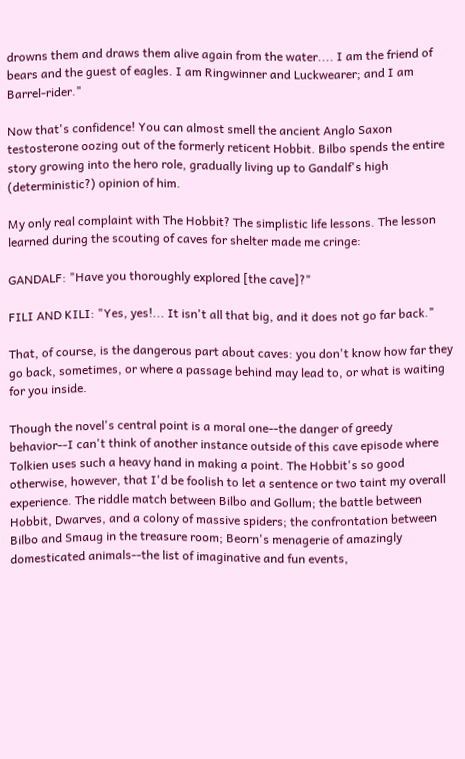drowns them and draws them alive again from the water.... I am the friend of bears and the guest of eagles. I am Ringwinner and Luckwearer; and I am Barrel-rider."

Now that's confidence! You can almost smell the ancient Anglo Saxon testosterone oozing out of the formerly reticent Hobbit. Bilbo spends the entire story growing into the hero role, gradually living up to Gandalf's high (deterministic?) opinion of him.

My only real complaint with The Hobbit? The simplistic life lessons. The lesson learned during the scouting of caves for shelter made me cringe:

GANDALF: "Have you thoroughly explored [the cave]?"

FILI AND KILI: "Yes, yes!... It isn't all that big, and it does not go far back."

That, of course, is the dangerous part about caves: you don't know how far they go back, sometimes, or where a passage behind may lead to, or what is waiting for you inside.

Though the novel's central point is a moral one--the danger of greedy behavior--I can't think of another instance outside of this cave episode where Tolkien uses such a heavy hand in making a point. The Hobbit's so good otherwise, however, that I'd be foolish to let a sentence or two taint my overall experience. The riddle match between Bilbo and Gollum; the battle between Hobbit, Dwarves, and a colony of massive spiders; the confrontation between Bilbo and Smaug in the treasure room; Beorn's menagerie of amazingly domesticated animals--the list of imaginative and fun events,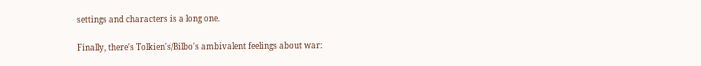settings and characters is a long one.

Finally, there's Tolkien's/Bilbo's ambivalent feelings about war: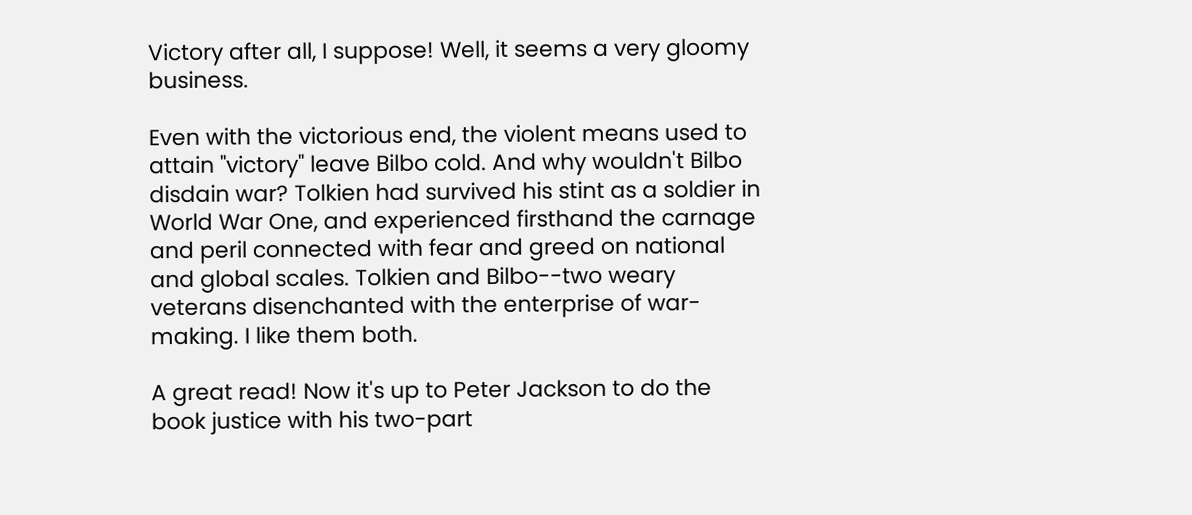Victory after all, I suppose! Well, it seems a very gloomy business.

Even with the victorious end, the violent means used to attain "victory" leave Bilbo cold. And why wouldn't Bilbo disdain war? Tolkien had survived his stint as a soldier in World War One, and experienced firsthand the carnage and peril connected with fear and greed on national and global scales. Tolkien and Bilbo--two weary veterans disenchanted with the enterprise of war-making. I like them both.

A great read! Now it's up to Peter Jackson to do the book justice with his two-part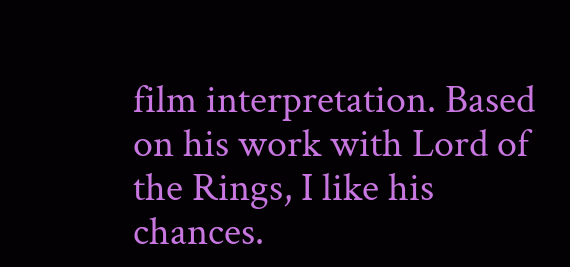film interpretation. Based on his work with Lord of the Rings, I like his chances.